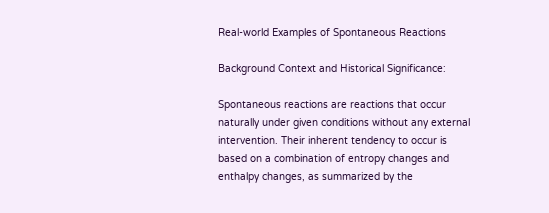Real-world Examples of Spontaneous Reactions

Background Context and Historical Significance:

Spontaneous reactions are reactions that occur naturally under given conditions without any external intervention. Their inherent tendency to occur is based on a combination of entropy changes and enthalpy changes, as summarized by the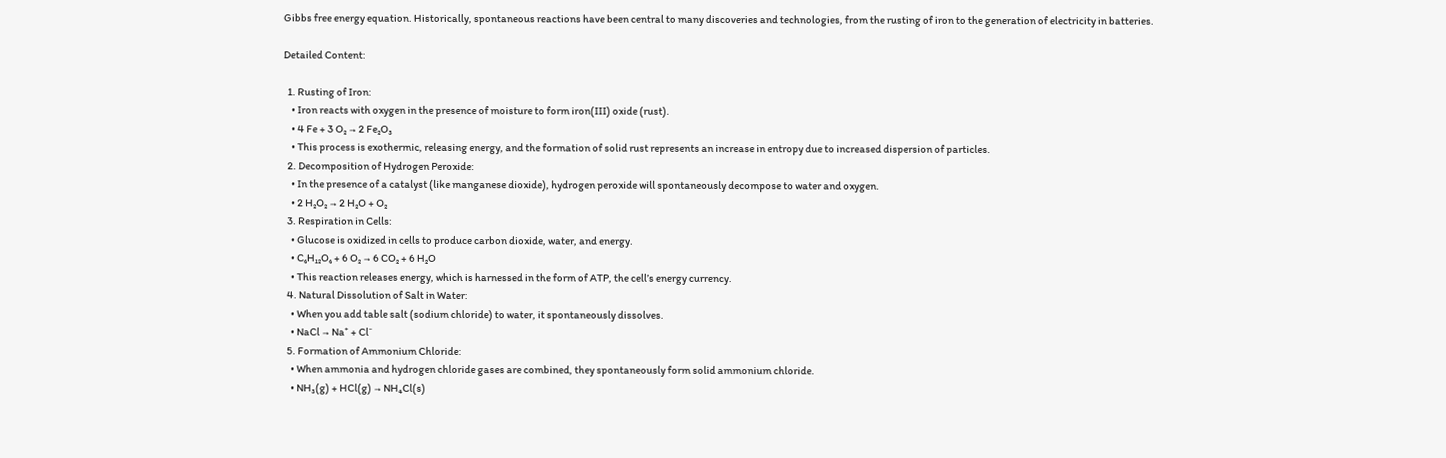Gibbs free energy equation. Historically, spontaneous reactions have been central to many discoveries and technologies, from the rusting of iron to the generation of electricity in batteries.

Detailed Content:

  1. Rusting of Iron:
    • Iron reacts with oxygen in the presence of moisture to form iron(III) oxide (rust).
    • 4 Fe + 3 O₂ → 2 Fe₂O₃
    • This process is exothermic, releasing energy, and the formation of solid rust represents an increase in entropy due to increased dispersion of particles.
  2. Decomposition of Hydrogen Peroxide:
    • In the presence of a catalyst (like manganese dioxide), hydrogen peroxide will spontaneously decompose to water and oxygen.
    • 2 H₂O₂ → 2 H₂O + O₂
  3. Respiration in Cells:
    • Glucose is oxidized in cells to produce carbon dioxide, water, and energy.
    • C₆H₁₂O₆ + 6 O₂ → 6 CO₂ + 6 H₂O
    • This reaction releases energy, which is harnessed in the form of ATP, the cell’s energy currency.
  4. Natural Dissolution of Salt in Water:
    • When you add table salt (sodium chloride) to water, it spontaneously dissolves.
    • NaCl → Na⁺ + Cl⁻
  5. Formation of Ammonium Chloride:
    • When ammonia and hydrogen chloride gases are combined, they spontaneously form solid ammonium chloride.
    • NH₃(g) + HCl(g) → NH₄Cl(s)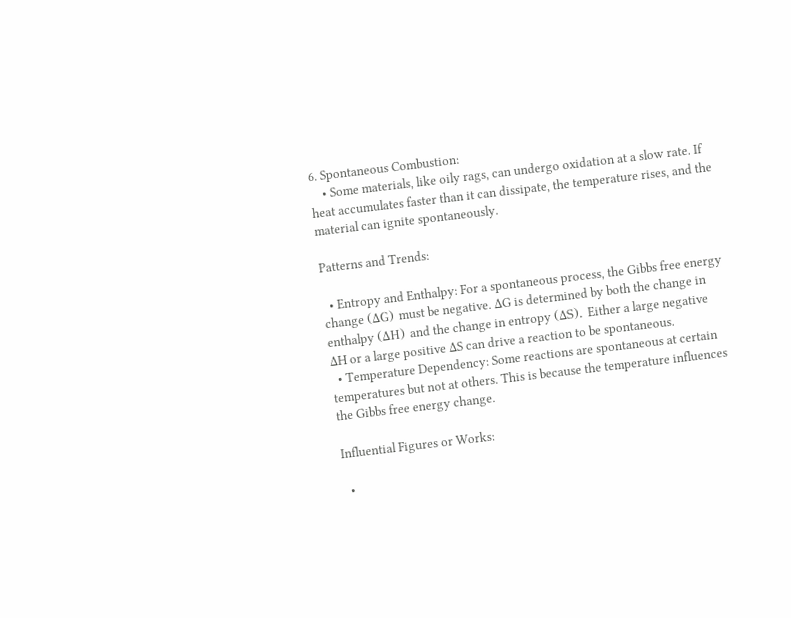6. Spontaneous Combustion:
    • Some materials, like oily rags, can undergo oxidation at a slow rate. If heat accumulates faster than it can dissipate, the temperature rises, and the material can ignite spontaneously.

Patterns and Trends:

  • Entropy and Enthalpy: For a spontaneous process, the Gibbs free energy change (ΔG) must be negative. ΔG is determined by both the change in enthalpy (ΔH) and the change in entropy (ΔS). Either a large negative ΔH or a large positive ΔS can drive a reaction to be spontaneous.
  • Temperature Dependency: Some reactions are spontaneous at certain temperatures but not at others. This is because the temperature influences the Gibbs free energy change.

Influential Figures or Works:

  •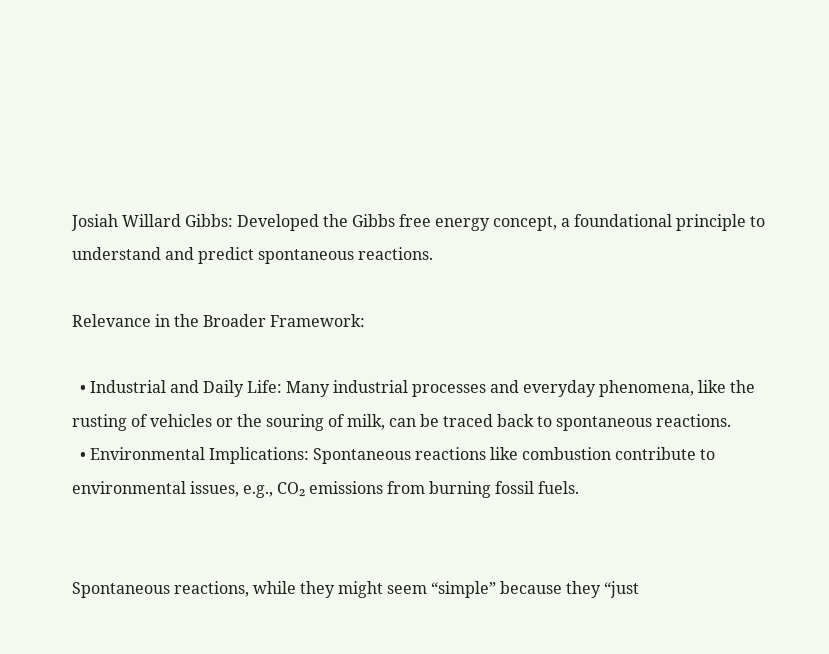Josiah Willard Gibbs: Developed the Gibbs free energy concept, a foundational principle to understand and predict spontaneous reactions.

Relevance in the Broader Framework:

  • Industrial and Daily Life: Many industrial processes and everyday phenomena, like the rusting of vehicles or the souring of milk, can be traced back to spontaneous reactions.
  • Environmental Implications: Spontaneous reactions like combustion contribute to environmental issues, e.g., CO₂ emissions from burning fossil fuels.


Spontaneous reactions, while they might seem “simple” because they “just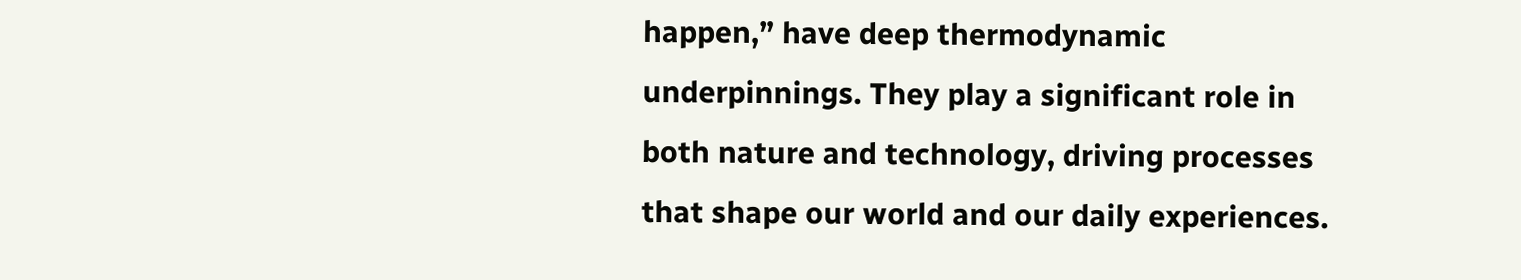happen,” have deep thermodynamic underpinnings. They play a significant role in both nature and technology, driving processes that shape our world and our daily experiences.